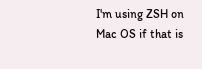I'm using ZSH on Mac OS if that is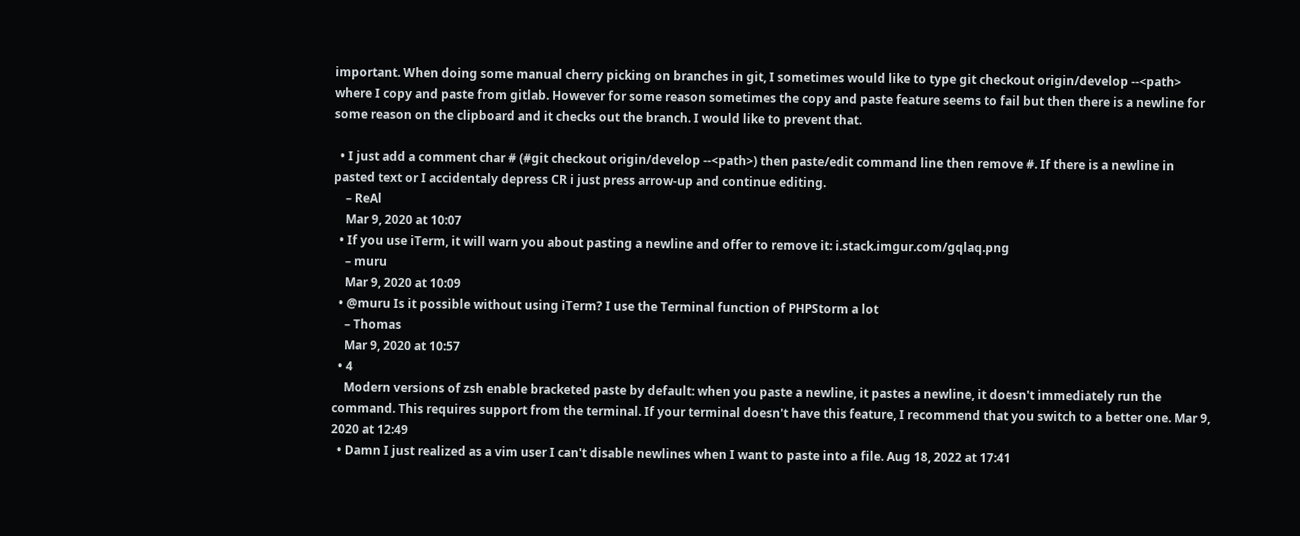important. When doing some manual cherry picking on branches in git, I sometimes would like to type git checkout origin/develop --<path> where I copy and paste from gitlab. However for some reason sometimes the copy and paste feature seems to fail but then there is a newline for some reason on the clipboard and it checks out the branch. I would like to prevent that.

  • I just add a comment char # (#git checkout origin/develop --<path>) then paste/edit command line then remove #. If there is a newline in pasted text or I accidentaly depress CR i just press arrow-up and continue editing.
    – ReAl
    Mar 9, 2020 at 10:07
  • If you use iTerm, it will warn you about pasting a newline and offer to remove it: i.stack.imgur.com/gqlaq.png
    – muru
    Mar 9, 2020 at 10:09
  • @muru Is it possible without using iTerm? I use the Terminal function of PHPStorm a lot
    – Thomas
    Mar 9, 2020 at 10:57
  • 4
    Modern versions of zsh enable bracketed paste by default: when you paste a newline, it pastes a newline, it doesn't immediately run the command. This requires support from the terminal. If your terminal doesn't have this feature, I recommend that you switch to a better one. Mar 9, 2020 at 12:49
  • Damn I just realized as a vim user I can't disable newlines when I want to paste into a file. Aug 18, 2022 at 17:41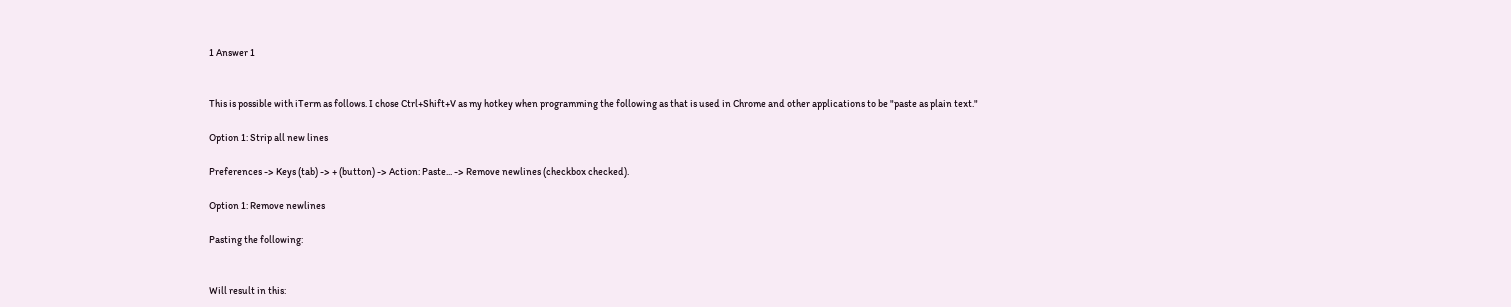1 Answer 1


This is possible with iTerm as follows. I chose Ctrl+Shift+V as my hotkey when programming the following as that is used in Chrome and other applications to be "paste as plain text."

Option 1: Strip all new lines

Preferences -> Keys (tab) -> + (button) -> Action: Paste... -> Remove newlines (checkbox checked).

Option 1: Remove newlines

Pasting the following:


Will result in this: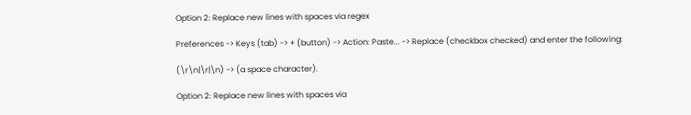Option 2: Replace new lines with spaces via regex

Preferences -> Keys (tab) -> + (button) -> Action: Paste... -> Replace (checkbox checked) and enter the following:

(\r\n|\r|\n) -> (a space character).

Option 2: Replace new lines with spaces via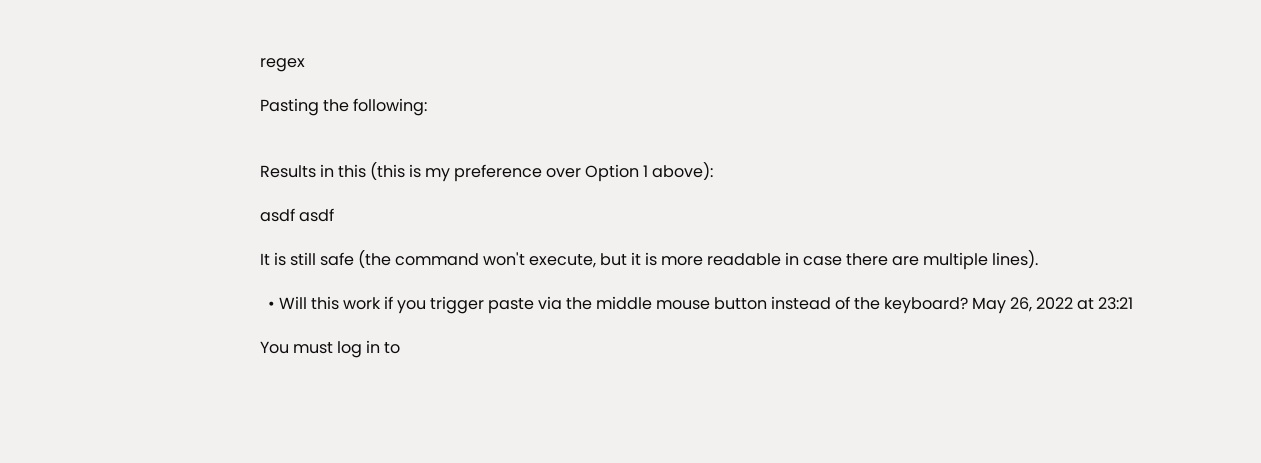regex

Pasting the following:


Results in this (this is my preference over Option 1 above):

asdf asdf

It is still safe (the command won't execute, but it is more readable in case there are multiple lines).

  • Will this work if you trigger paste via the middle mouse button instead of the keyboard? May 26, 2022 at 23:21

You must log in to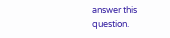answer this question.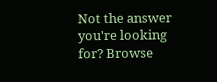Not the answer you're looking for? Browse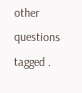other questions tagged .